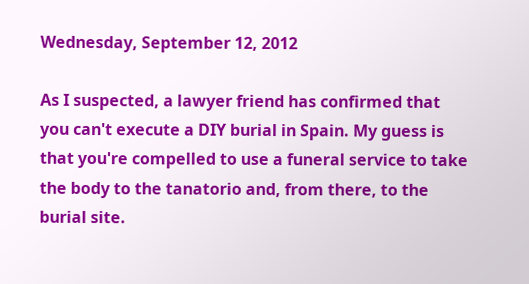Wednesday, September 12, 2012

As I suspected, a lawyer friend has confirmed that you can't execute a DIY burial in Spain. My guess is that you're compelled to use a funeral service to take the body to the tanatorio and, from there, to the burial site.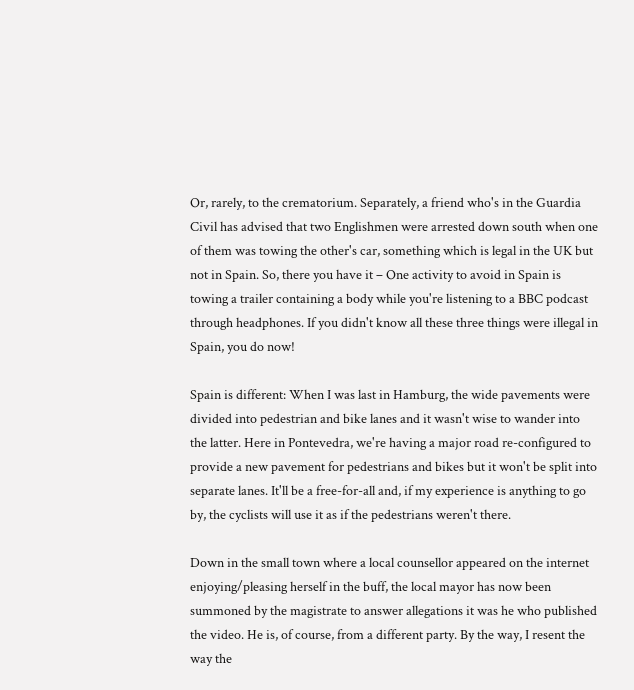Or, rarely, to the crematorium. Separately, a friend who's in the Guardia Civil has advised that two Englishmen were arrested down south when one of them was towing the other's car, something which is legal in the UK but not in Spain. So, there you have it – One activity to avoid in Spain is towing a trailer containing a body while you're listening to a BBC podcast through headphones. If you didn't know all these three things were illegal in Spain, you do now!

Spain is different: When I was last in Hamburg, the wide pavements were divided into pedestrian and bike lanes and it wasn't wise to wander into the latter. Here in Pontevedra, we're having a major road re-configured to provide a new pavement for pedestrians and bikes but it won't be split into separate lanes. It'll be a free-for-all and, if my experience is anything to go by, the cyclists will use it as if the pedestrians weren't there.

Down in the small town where a local counsellor appeared on the internet enjoying/pleasing herself in the buff, the local mayor has now been summoned by the magistrate to answer allegations it was he who published the video. He is, of course, from a different party. By the way, I resent the way the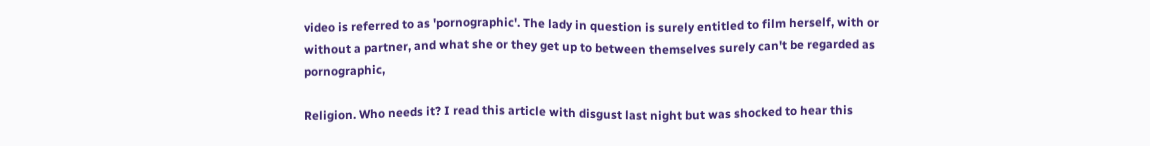video is referred to as 'pornographic'. The lady in question is surely entitled to film herself, with or without a partner, and what she or they get up to between themselves surely can't be regarded as pornographic,

Religion. Who needs it? I read this article with disgust last night but was shocked to hear this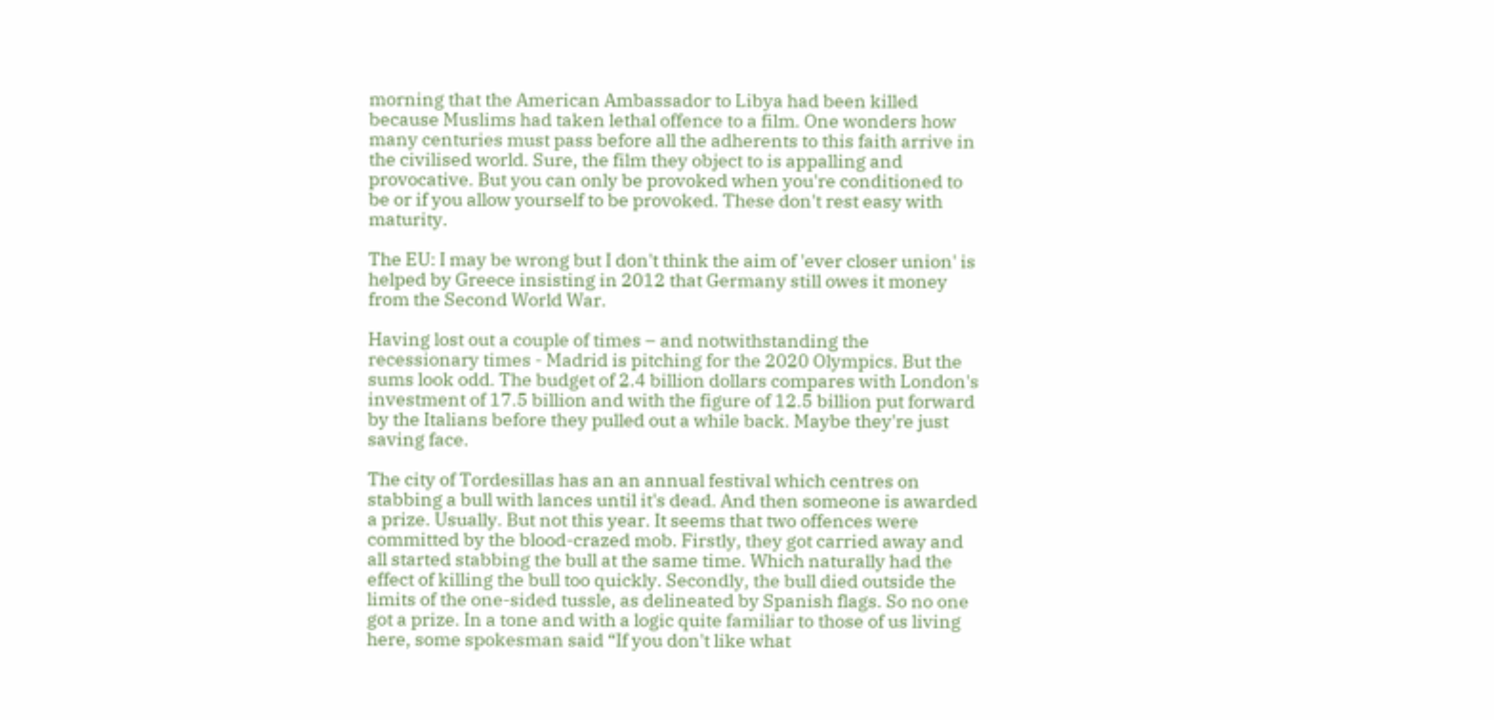morning that the American Ambassador to Libya had been killed because Muslims had taken lethal offence to a film. One wonders how many centuries must pass before all the adherents to this faith arrive in the civilised world. Sure, the film they object to is appalling and provocative. But you can only be provoked when you're conditioned to be or if you allow yourself to be provoked. These don't rest easy with maturity.

The EU: I may be wrong but I don't think the aim of 'ever closer union' is helped by Greece insisting in 2012 that Germany still owes it money from the Second World War.

Having lost out a couple of times – and notwithstanding the recessionary times - Madrid is pitching for the 2020 Olympics. But the sums look odd. The budget of 2.4 billion dollars compares with London's investment of 17.5 billion and with the figure of 12.5 billion put forward by the Italians before they pulled out a while back. Maybe they're just saving face.

The city of Tordesillas has an an annual festival which centres on stabbing a bull with lances until it's dead. And then someone is awarded a prize. Usually. But not this year. It seems that two offences were committed by the blood-crazed mob. Firstly, they got carried away and all started stabbing the bull at the same time. Which naturally had the effect of killing the bull too quickly. Secondly, the bull died outside the limits of the one-sided tussle, as delineated by Spanish flags. So no one got a prize. In a tone and with a logic quite familiar to those of us living here, some spokesman said “If you don't like what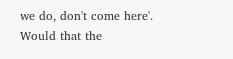we do, don't come here'. Would that the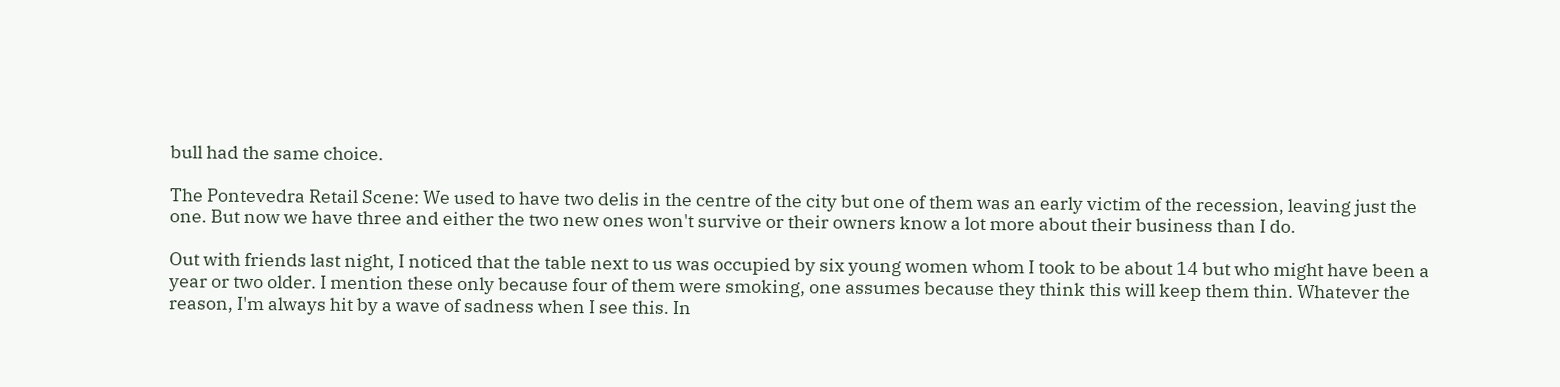bull had the same choice.

The Pontevedra Retail Scene: We used to have two delis in the centre of the city but one of them was an early victim of the recession, leaving just the one. But now we have three and either the two new ones won't survive or their owners know a lot more about their business than I do.

Out with friends last night, I noticed that the table next to us was occupied by six young women whom I took to be about 14 but who might have been a year or two older. I mention these only because four of them were smoking, one assumes because they think this will keep them thin. Whatever the reason, I'm always hit by a wave of sadness when I see this. In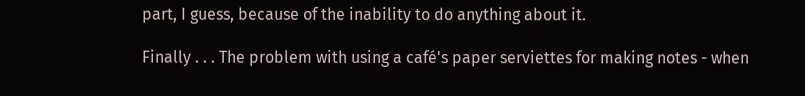part, I guess, because of the inability to do anything about it.

Finally . . . The problem with using a café's paper serviettes for making notes - when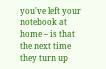you've left your notebook at home – is that the next time they turn up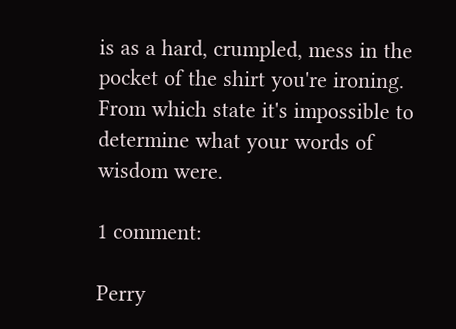is as a hard, crumpled, mess in the pocket of the shirt you're ironing. From which state it's impossible to determine what your words of wisdom were.

1 comment:

Perry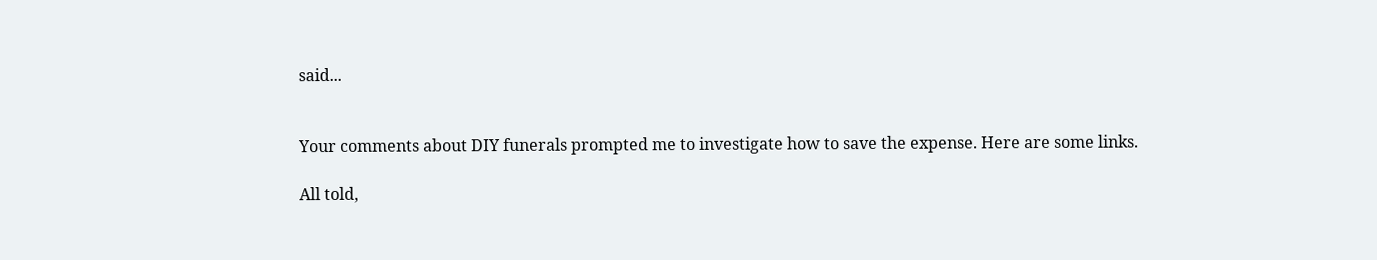said...


Your comments about DIY funerals prompted me to investigate how to save the expense. Here are some links.

All told,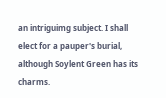an intriguimg subject. I shall elect for a pauper's burial, although Soylent Green has its charms.